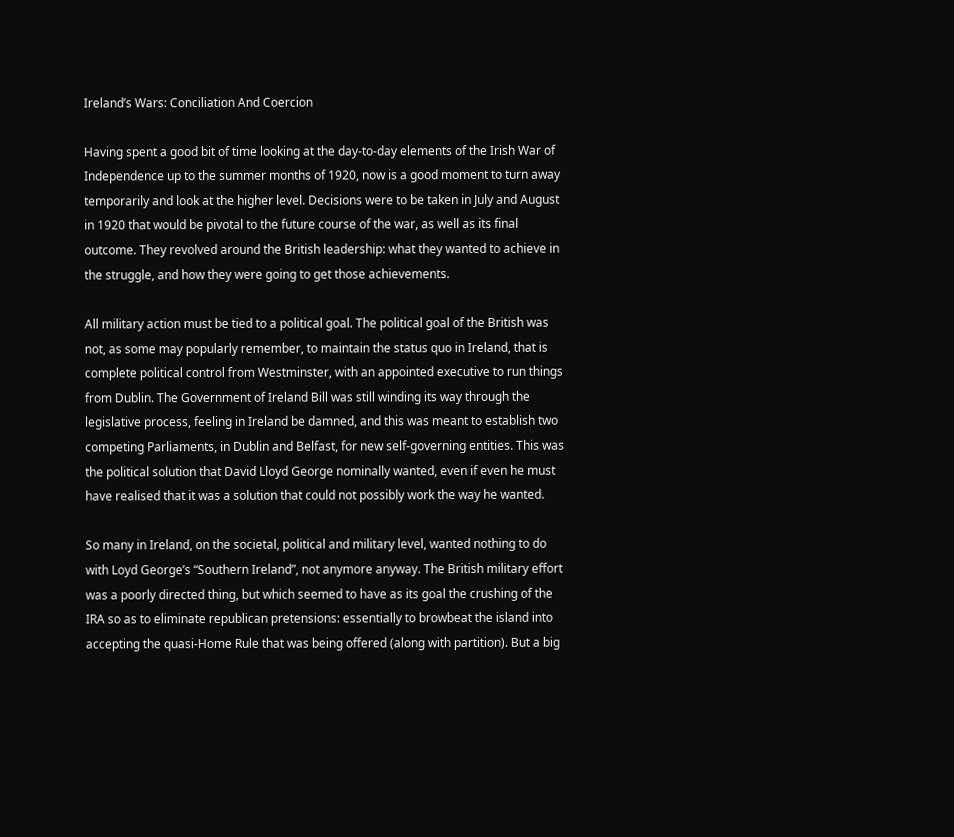Ireland’s Wars: Conciliation And Coercion

Having spent a good bit of time looking at the day-to-day elements of the Irish War of Independence up to the summer months of 1920, now is a good moment to turn away temporarily and look at the higher level. Decisions were to be taken in July and August in 1920 that would be pivotal to the future course of the war, as well as its final outcome. They revolved around the British leadership: what they wanted to achieve in the struggle, and how they were going to get those achievements.

All military action must be tied to a political goal. The political goal of the British was not, as some may popularly remember, to maintain the status quo in Ireland, that is complete political control from Westminster, with an appointed executive to run things from Dublin. The Government of Ireland Bill was still winding its way through the legislative process, feeling in Ireland be damned, and this was meant to establish two competing Parliaments, in Dublin and Belfast, for new self-governing entities. This was the political solution that David Lloyd George nominally wanted, even if even he must have realised that it was a solution that could not possibly work the way he wanted.

So many in Ireland, on the societal, political and military level, wanted nothing to do with Loyd George’s “Southern Ireland”, not anymore anyway. The British military effort was a poorly directed thing, but which seemed to have as its goal the crushing of the IRA so as to eliminate republican pretensions: essentially to browbeat the island into accepting the quasi-Home Rule that was being offered (along with partition). But a big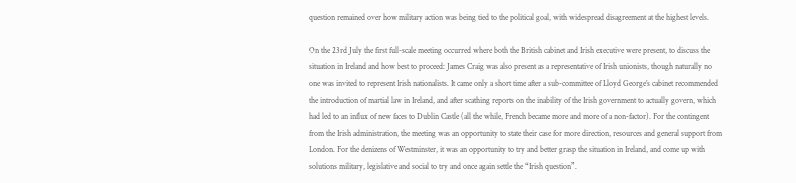question remained over how military action was being tied to the political goal, with widespread disagreement at the highest levels.

On the 23rd July the first full-scale meeting occurred where both the British cabinet and Irish executive were present, to discuss the situation in Ireland and how best to proceed: James Craig was also present as a representative of Irish unionists, though naturally no one was invited to represent Irish nationalists. It came only a short time after a sub-committee of Lloyd George’s cabinet recommended the introduction of martial law in Ireland, and after scathing reports on the inability of the Irish government to actually govern, which had led to an influx of new faces to Dublin Castle (all the while, French became more and more of a non-factor). For the contingent from the Irish administration, the meeting was an opportunity to state their case for more direction, resources and general support from London. For the denizens of Westminster, it was an opportunity to try and better grasp the situation in Ireland, and come up with solutions military, legislative and social to try and once again settle the “Irish question”.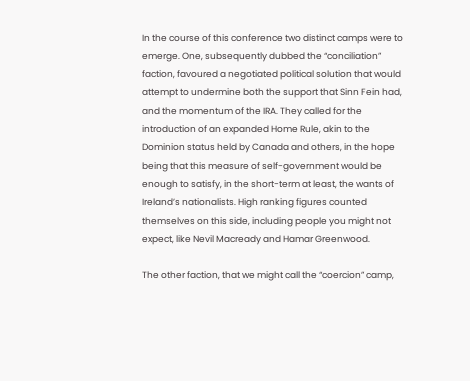In the course of this conference two distinct camps were to emerge. One, subsequently dubbed the “conciliation” faction, favoured a negotiated political solution that would attempt to undermine both the support that Sinn Fein had, and the momentum of the IRA. They called for the introduction of an expanded Home Rule, akin to the Dominion status held by Canada and others, in the hope being that this measure of self-government would be enough to satisfy, in the short-term at least, the wants of Ireland’s nationalists. High ranking figures counted themselves on this side, including people you might not expect, like Nevil Macready and Hamar Greenwood.

The other faction, that we might call the “coercion” camp,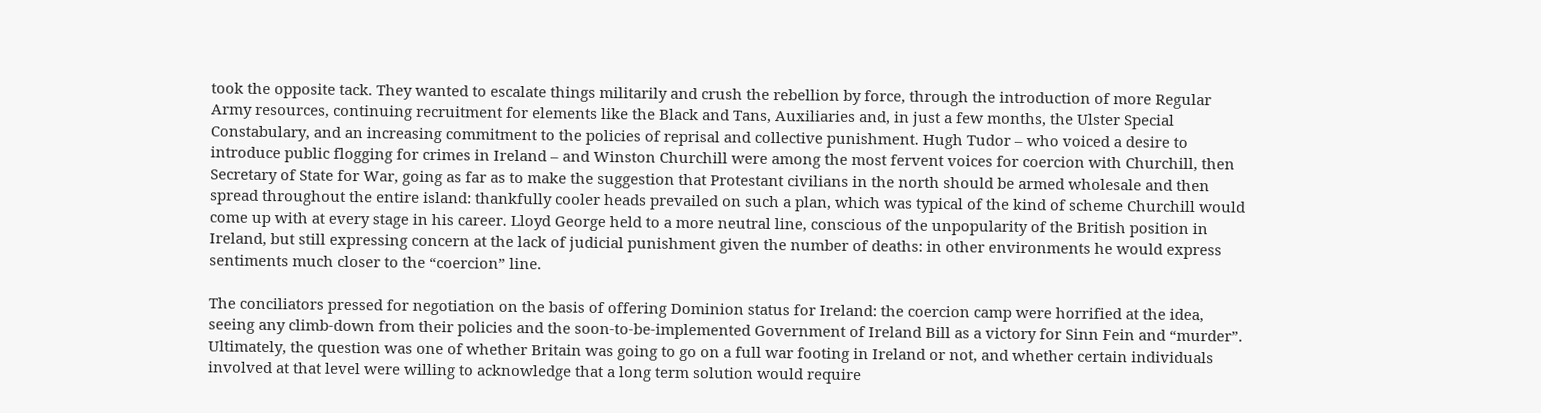took the opposite tack. They wanted to escalate things militarily and crush the rebellion by force, through the introduction of more Regular Army resources, continuing recruitment for elements like the Black and Tans, Auxiliaries and, in just a few months, the Ulster Special Constabulary, and an increasing commitment to the policies of reprisal and collective punishment. Hugh Tudor – who voiced a desire to introduce public flogging for crimes in Ireland – and Winston Churchill were among the most fervent voices for coercion with Churchill, then Secretary of State for War, going as far as to make the suggestion that Protestant civilians in the north should be armed wholesale and then spread throughout the entire island: thankfully cooler heads prevailed on such a plan, which was typical of the kind of scheme Churchill would come up with at every stage in his career. Lloyd George held to a more neutral line, conscious of the unpopularity of the British position in Ireland, but still expressing concern at the lack of judicial punishment given the number of deaths: in other environments he would express sentiments much closer to the “coercion” line.

The conciliators pressed for negotiation on the basis of offering Dominion status for Ireland: the coercion camp were horrified at the idea, seeing any climb-down from their policies and the soon-to-be-implemented Government of Ireland Bill as a victory for Sinn Fein and “murder”. Ultimately, the question was one of whether Britain was going to go on a full war footing in Ireland or not, and whether certain individuals involved at that level were willing to acknowledge that a long term solution would require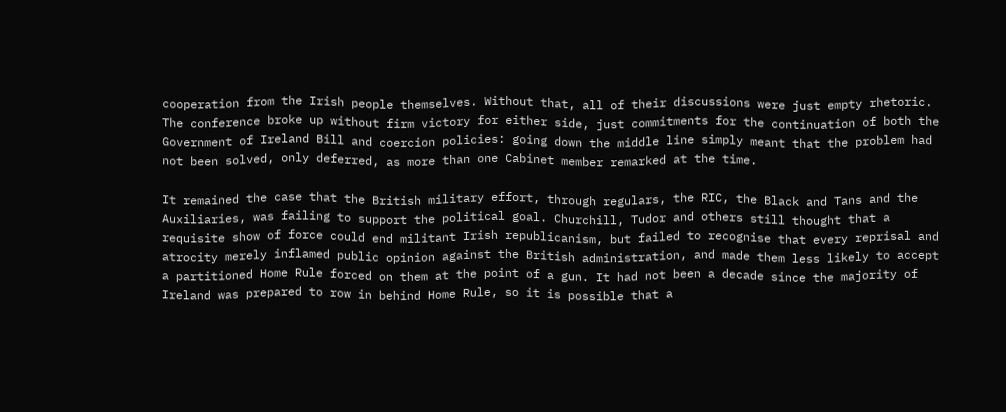cooperation from the Irish people themselves. Without that, all of their discussions were just empty rhetoric. The conference broke up without firm victory for either side, just commitments for the continuation of both the Government of Ireland Bill and coercion policies: going down the middle line simply meant that the problem had not been solved, only deferred, as more than one Cabinet member remarked at the time.

It remained the case that the British military effort, through regulars, the RIC, the Black and Tans and the Auxiliaries, was failing to support the political goal. Churchill, Tudor and others still thought that a requisite show of force could end militant Irish republicanism, but failed to recognise that every reprisal and atrocity merely inflamed public opinion against the British administration, and made them less likely to accept a partitioned Home Rule forced on them at the point of a gun. It had not been a decade since the majority of Ireland was prepared to row in behind Home Rule, so it is possible that a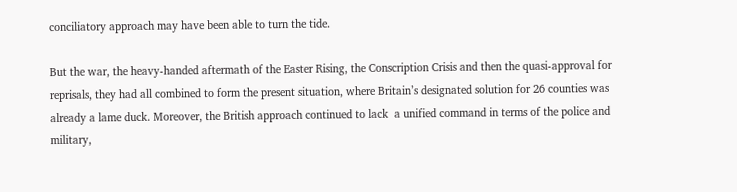conciliatory approach may have been able to turn the tide.

But the war, the heavy-handed aftermath of the Easter Rising, the Conscription Crisis and then the quasi-approval for reprisals, they had all combined to form the present situation, where Britain’s designated solution for 26 counties was already a lame duck. Moreover, the British approach continued to lack  a unified command in terms of the police and military,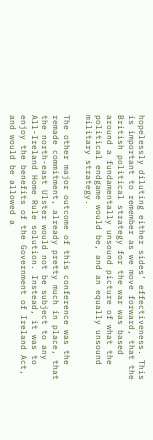hopelessly diluting either sides’ effectiveness. This is important to remember as we move forward, that the British political strategy for the war was based around a fundamentally unsound picture of what the political endgame would be, and an equally unsound military strategy.

The other major outcome of this conference was the remade commitment, already pretty much in place, that the north-east Ulster would not be subject to any All-Ireland Home Rule solution. Instead, it was to enjoy the benefits of the Government of Ireland Act, and would be allowed a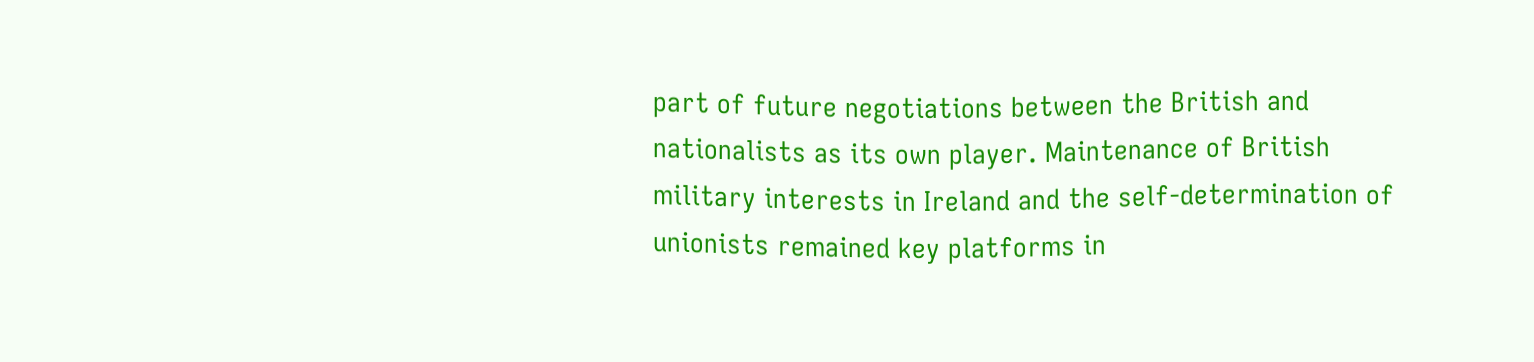part of future negotiations between the British and nationalists as its own player. Maintenance of British military interests in Ireland and the self-determination of unionists remained key platforms in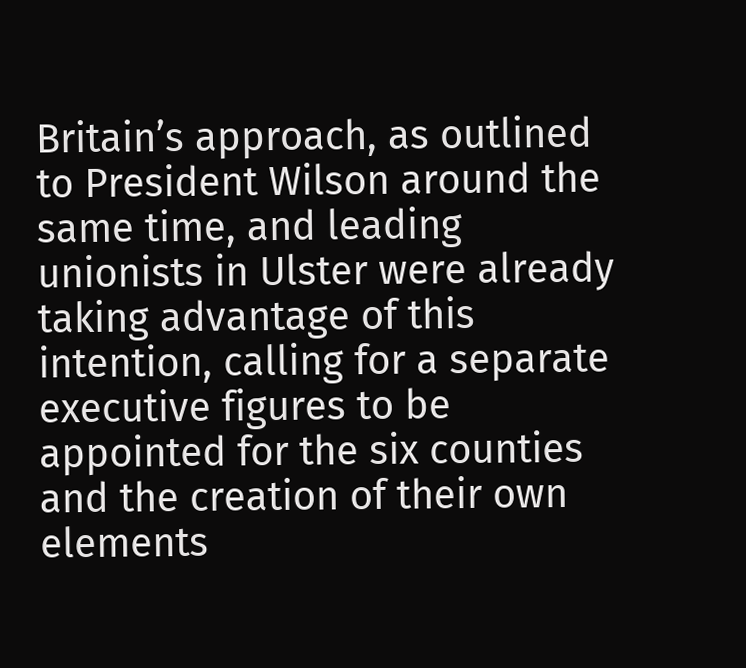Britain’s approach, as outlined to President Wilson around the same time, and leading unionists in Ulster were already taking advantage of this intention, calling for a separate executive figures to be appointed for the six counties and the creation of their own elements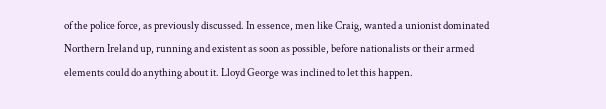of the police force, as previously discussed. In essence, men like Craig, wanted a unionist dominated Northern Ireland up, running and existent as soon as possible, before nationalists or their armed elements could do anything about it. Lloyd George was inclined to let this happen.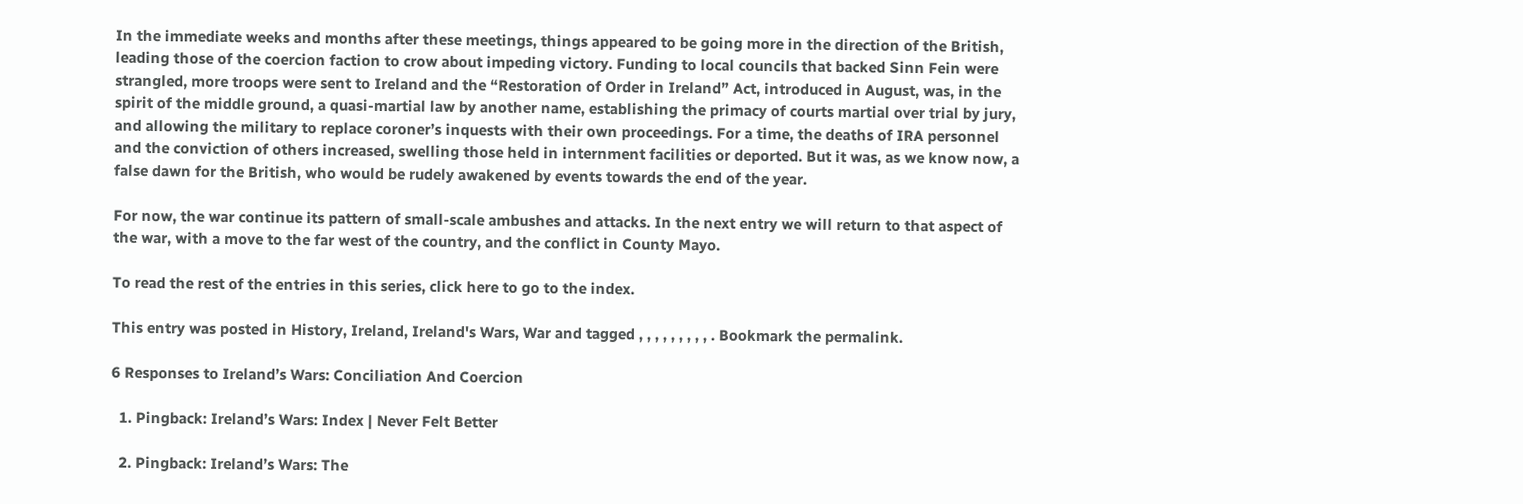In the immediate weeks and months after these meetings, things appeared to be going more in the direction of the British, leading those of the coercion faction to crow about impeding victory. Funding to local councils that backed Sinn Fein were strangled, more troops were sent to Ireland and the “Restoration of Order in Ireland” Act, introduced in August, was, in the spirit of the middle ground, a quasi-martial law by another name, establishing the primacy of courts martial over trial by jury, and allowing the military to replace coroner’s inquests with their own proceedings. For a time, the deaths of IRA personnel and the conviction of others increased, swelling those held in internment facilities or deported. But it was, as we know now, a false dawn for the British, who would be rudely awakened by events towards the end of the year.

For now, the war continue its pattern of small-scale ambushes and attacks. In the next entry we will return to that aspect of the war, with a move to the far west of the country, and the conflict in County Mayo.

To read the rest of the entries in this series, click here to go to the index.

This entry was posted in History, Ireland, Ireland's Wars, War and tagged , , , , , , , , , . Bookmark the permalink.

6 Responses to Ireland’s Wars: Conciliation And Coercion

  1. Pingback: Ireland’s Wars: Index | Never Felt Better

  2. Pingback: Ireland’s Wars: The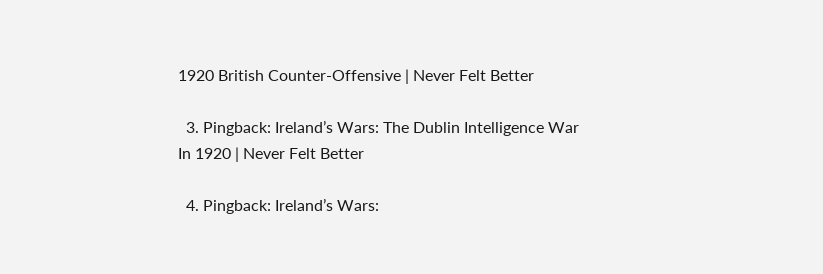1920 British Counter-Offensive | Never Felt Better

  3. Pingback: Ireland’s Wars: The Dublin Intelligence War In 1920 | Never Felt Better

  4. Pingback: Ireland’s Wars: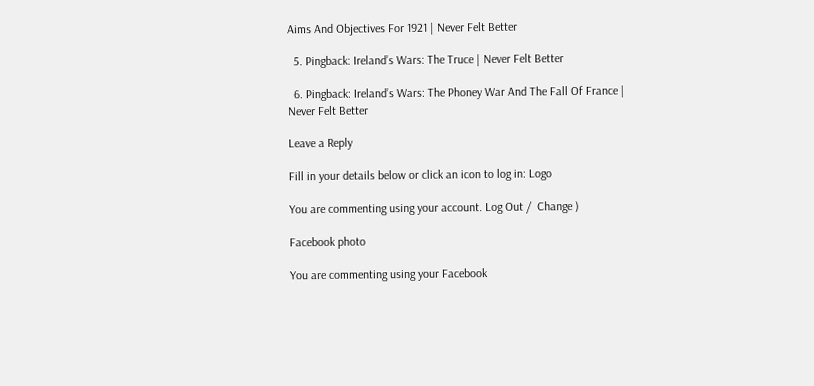Aims And Objectives For 1921 | Never Felt Better

  5. Pingback: Ireland’s Wars: The Truce | Never Felt Better

  6. Pingback: Ireland’s Wars: The Phoney War And The Fall Of France | Never Felt Better

Leave a Reply

Fill in your details below or click an icon to log in: Logo

You are commenting using your account. Log Out /  Change )

Facebook photo

You are commenting using your Facebook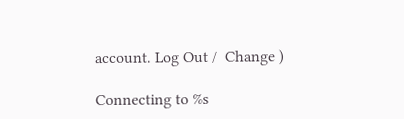account. Log Out /  Change )

Connecting to %s